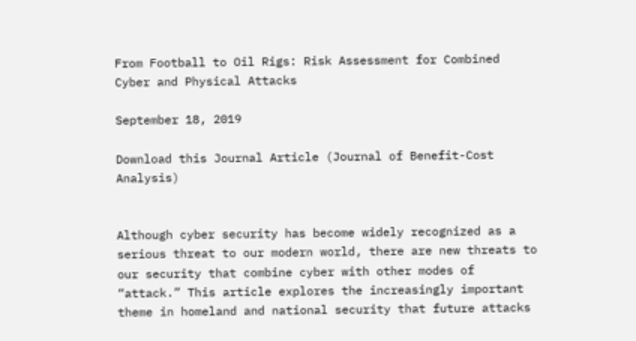From Football to Oil Rigs: Risk Assessment for Combined Cyber and Physical Attacks

September 18, 2019

Download this Journal Article (Journal of Benefit-Cost Analysis)


Although cyber security has become widely recognized as a serious threat to our modern world, there are new threats to our security that combine cyber with other modes of “attack.” This article explores the increasingly important theme in homeland and national security that future attacks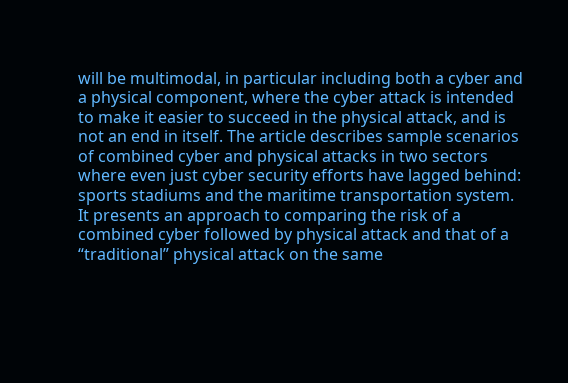will be multimodal, in particular including both a cyber and a physical component, where the cyber attack is intended to make it easier to succeed in the physical attack, and is not an end in itself. The article describes sample scenarios of combined cyber and physical attacks in two sectors where even just cyber security efforts have lagged behind: sports stadiums and the maritime transportation system. It presents an approach to comparing the risk of a combined cyber followed by physical attack and that of a “traditional” physical attack on the same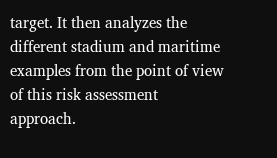target. It then analyzes the different stadium and maritime examples from the point of view of this risk assessment approach.